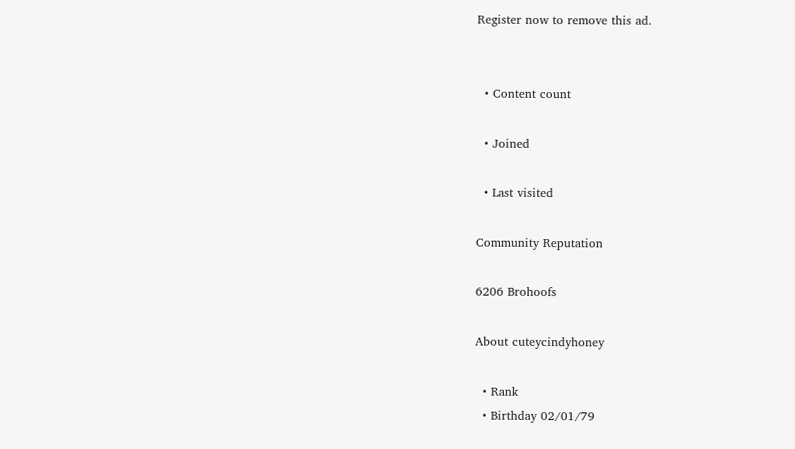Register now to remove this ad.


  • Content count

  • Joined

  • Last visited

Community Reputation

6206 Brohoofs

About cuteycindyhoney

  • Rank
  • Birthday 02/01/79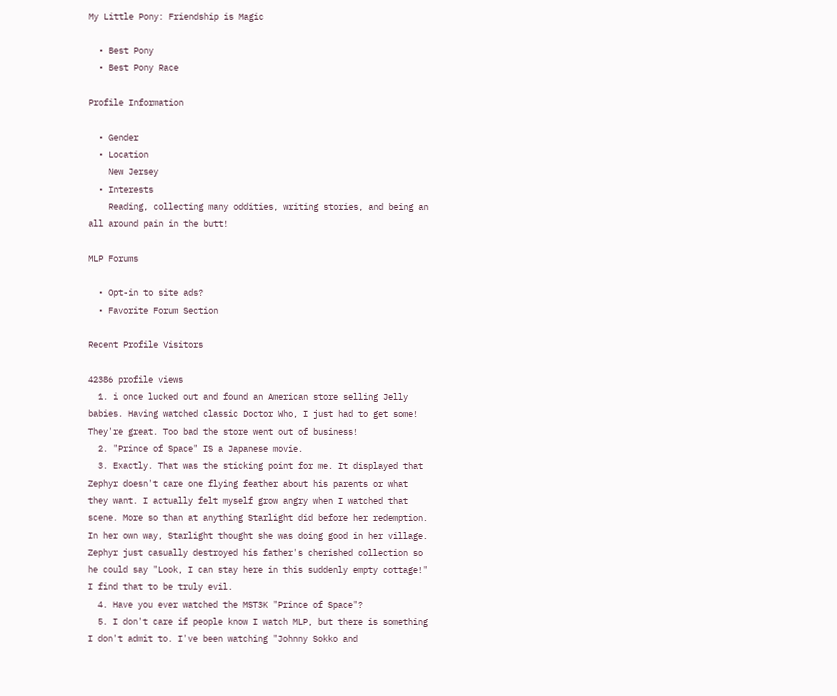My Little Pony: Friendship is Magic

  • Best Pony
  • Best Pony Race

Profile Information

  • Gender
  • Location
    New Jersey
  • Interests
    Reading, collecting many oddities, writing stories, and being an all around pain in the butt!

MLP Forums

  • Opt-in to site ads?
  • Favorite Forum Section

Recent Profile Visitors

42386 profile views
  1. i once lucked out and found an American store selling Jelly babies. Having watched classic Doctor Who, I just had to get some! They're great. Too bad the store went out of business!
  2. "Prince of Space" IS a Japanese movie.
  3. Exactly. That was the sticking point for me. It displayed that Zephyr doesn't care one flying feather about his parents or what they want. I actually felt myself grow angry when I watched that scene. More so than at anything Starlight did before her redemption. In her own way, Starlight thought she was doing good in her village. Zephyr just casually destroyed his father's cherished collection so he could say "Look, I can stay here in this suddenly empty cottage!" I find that to be truly evil.
  4. Have you ever watched the MST3K "Prince of Space"?
  5. I don't care if people know I watch MLP, but there is something I don't admit to. I've been watching "Johnny Sokko and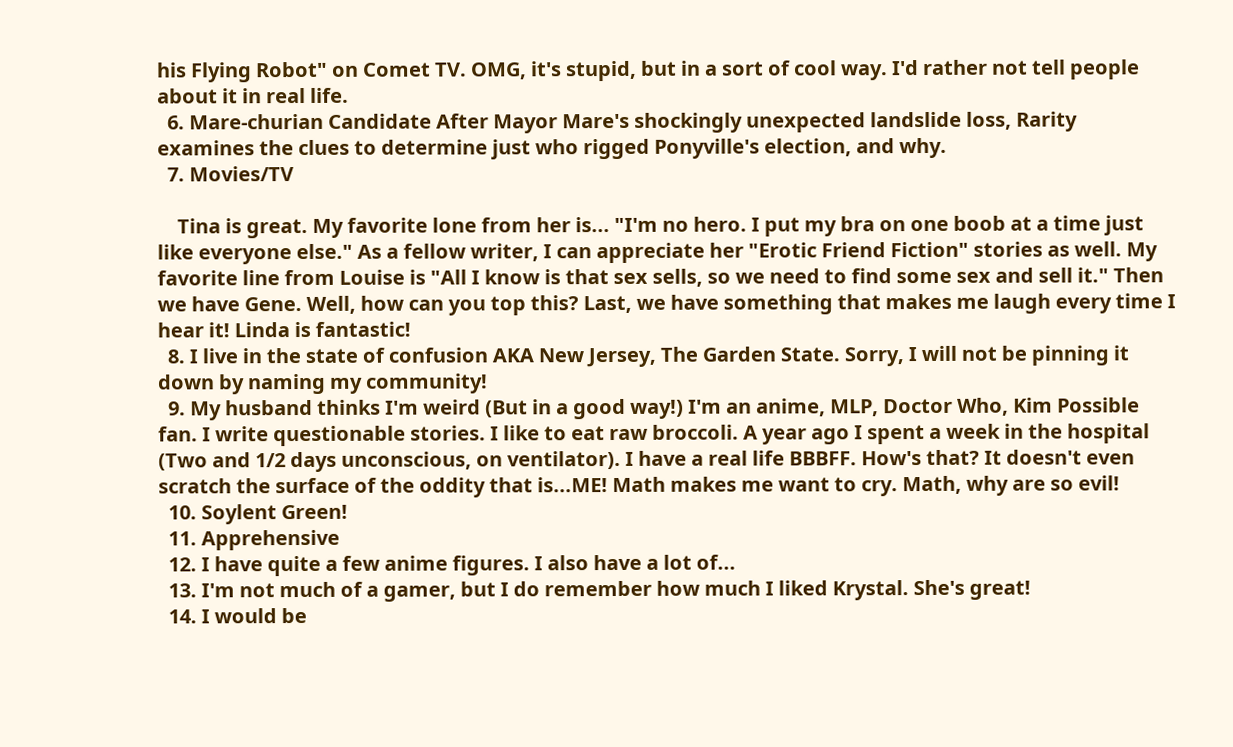his Flying Robot" on Comet TV. OMG, it's stupid, but in a sort of cool way. I'd rather not tell people about it in real life.
  6. Mare-churian Candidate After Mayor Mare's shockingly unexpected landslide loss, Rarity examines the clues to determine just who rigged Ponyville's election, and why.
  7. Movies/TV

    Tina is great. My favorite lone from her is... "I'm no hero. I put my bra on one boob at a time just like everyone else." As a fellow writer, I can appreciate her "Erotic Friend Fiction" stories as well. My favorite line from Louise is "All I know is that sex sells, so we need to find some sex and sell it." Then we have Gene. Well, how can you top this? Last, we have something that makes me laugh every time I hear it! Linda is fantastic!
  8. I live in the state of confusion AKA New Jersey, The Garden State. Sorry, I will not be pinning it down by naming my community!
  9. My husband thinks I'm weird (But in a good way!) I'm an anime, MLP, Doctor Who, Kim Possible fan. I write questionable stories. I like to eat raw broccoli. A year ago I spent a week in the hospital (Two and 1/2 days unconscious, on ventilator). I have a real life BBBFF. How's that? It doesn't even scratch the surface of the oddity that is...ME! Math makes me want to cry. Math, why are so evil!
  10. Soylent Green!
  11. Apprehensive
  12. I have quite a few anime figures. I also have a lot of...
  13. I'm not much of a gamer, but I do remember how much I liked Krystal. She's great!
  14. I would be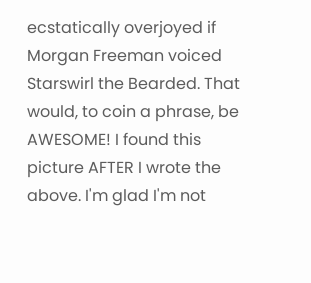ecstatically overjoyed if Morgan Freeman voiced Starswirl the Bearded. That would, to coin a phrase, be AWESOME! I found this picture AFTER I wrote the above. I'm glad I'm not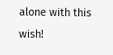alone with this wish!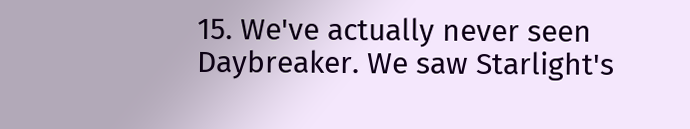15. We've actually never seen Daybreaker. We saw Starlight's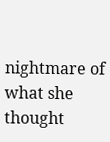nightmare of what she thought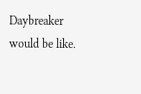Daybreaker would be like.